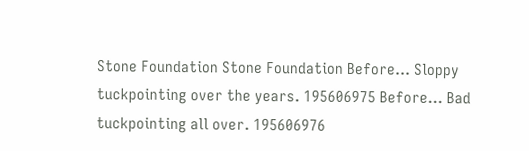Stone Foundation Stone Foundation Before... Sloppy tuckpointing over the years. 195606975 Before... Bad tuckpointing all over. 195606976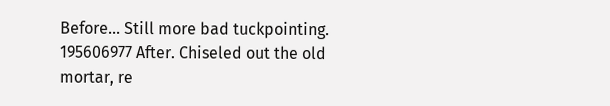Before... Still more bad tuckpointing. 195606977 After. Chiseled out the old mortar, re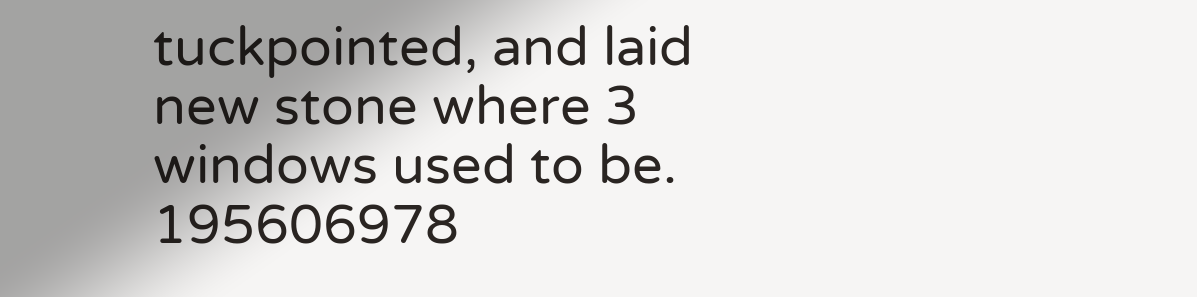tuckpointed, and laid new stone where 3 windows used to be. 195606978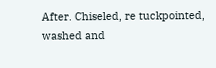After. Chiseled, re tuckpointed, washed and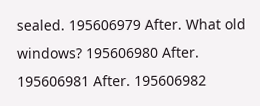sealed. 195606979 After. What old windows? 195606980 After. 195606981 After. 195606982